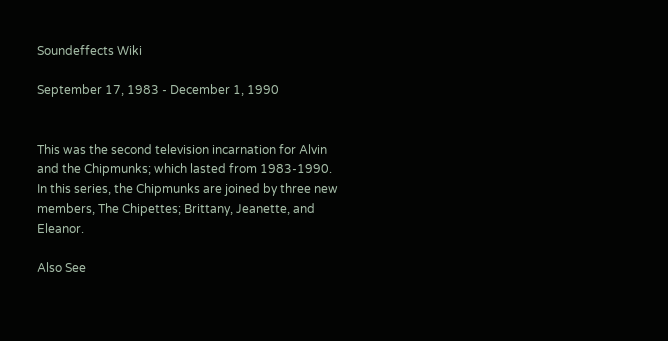Soundeffects Wiki

September 17, 1983 - December 1, 1990


This was the second television incarnation for Alvin and the Chipmunks; which lasted from 1983-1990. In this series, the Chipmunks are joined by three new members, The Chipettes; Brittany, Jeanette, and Eleanor.

Also See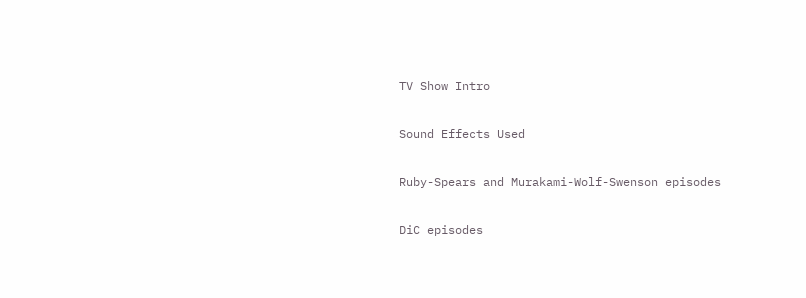TV Show Intro

Sound Effects Used

Ruby-Spears and Murakami-Wolf-Swenson episodes

DiC episodes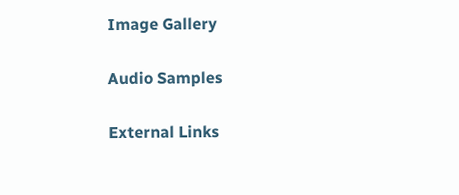Image Gallery

Audio Samples

External Links